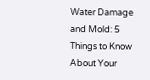Water Damage and Mold: 5 Things to Know About Your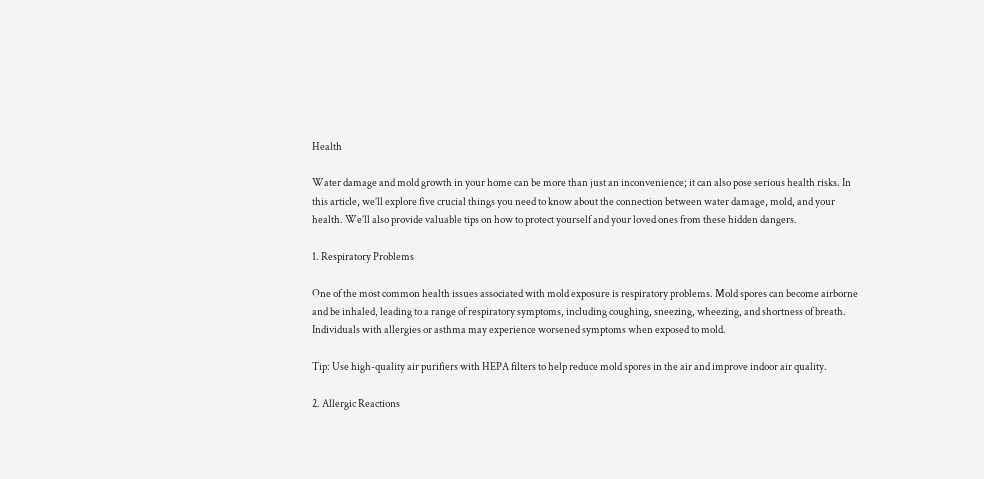Health

Water damage and mold growth in your home can be more than just an inconvenience; it can also pose serious health risks. In this article, we’ll explore five crucial things you need to know about the connection between water damage, mold, and your health. We’ll also provide valuable tips on how to protect yourself and your loved ones from these hidden dangers.

1. Respiratory Problems

One of the most common health issues associated with mold exposure is respiratory problems. Mold spores can become airborne and be inhaled, leading to a range of respiratory symptoms, including coughing, sneezing, wheezing, and shortness of breath. Individuals with allergies or asthma may experience worsened symptoms when exposed to mold.

Tip: Use high-quality air purifiers with HEPA filters to help reduce mold spores in the air and improve indoor air quality.

2. Allergic Reactions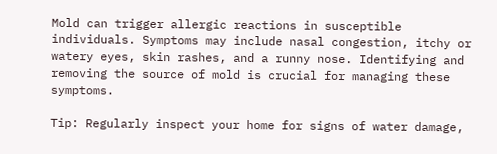Mold can trigger allergic reactions in susceptible individuals. Symptoms may include nasal congestion, itchy or watery eyes, skin rashes, and a runny nose. Identifying and removing the source of mold is crucial for managing these symptoms.

Tip: Regularly inspect your home for signs of water damage,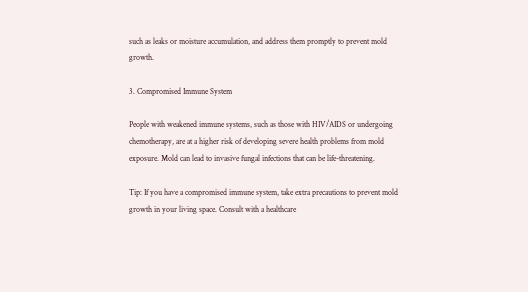such as leaks or moisture accumulation, and address them promptly to prevent mold growth.

3. Compromised Immune System

People with weakened immune systems, such as those with HIV/AIDS or undergoing chemotherapy, are at a higher risk of developing severe health problems from mold exposure. Mold can lead to invasive fungal infections that can be life-threatening.

Tip: If you have a compromised immune system, take extra precautions to prevent mold growth in your living space. Consult with a healthcare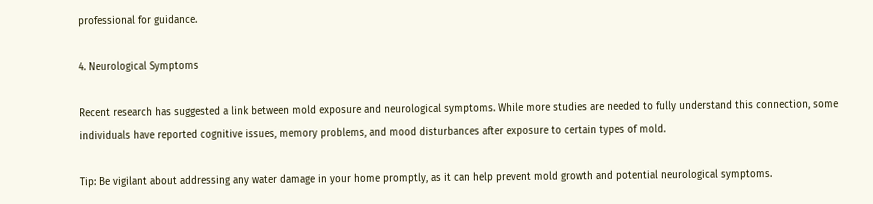professional for guidance.

4. Neurological Symptoms

Recent research has suggested a link between mold exposure and neurological symptoms. While more studies are needed to fully understand this connection, some individuals have reported cognitive issues, memory problems, and mood disturbances after exposure to certain types of mold.

Tip: Be vigilant about addressing any water damage in your home promptly, as it can help prevent mold growth and potential neurological symptoms.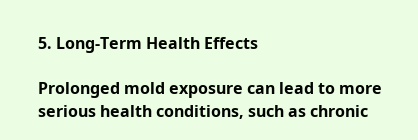5. Long-Term Health Effects

Prolonged mold exposure can lead to more serious health conditions, such as chronic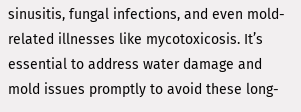sinusitis, fungal infections, and even mold-related illnesses like mycotoxicosis. It’s essential to address water damage and mold issues promptly to avoid these long-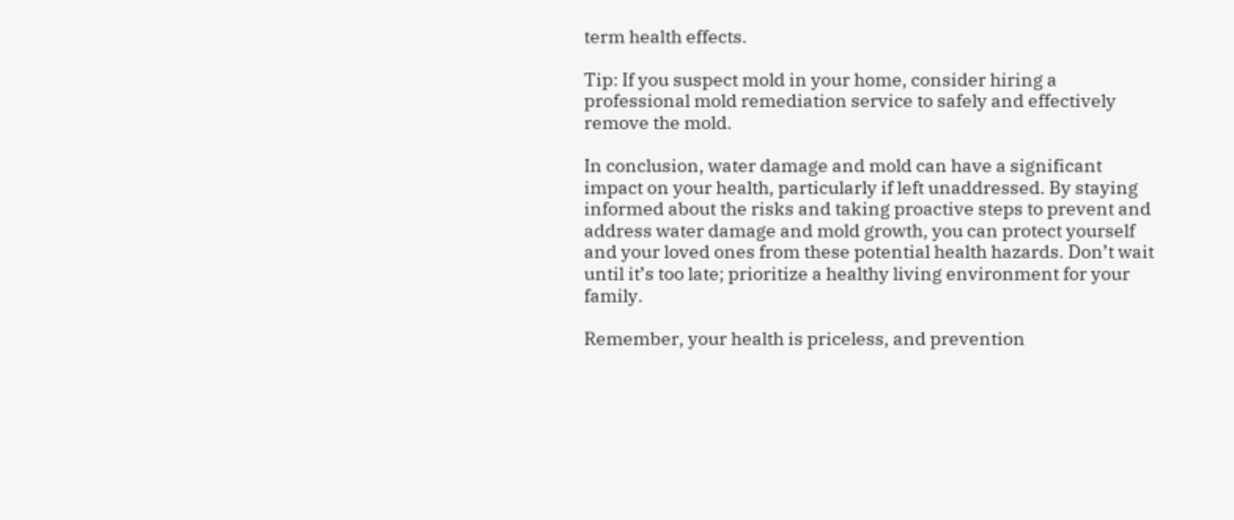term health effects.

Tip: If you suspect mold in your home, consider hiring a professional mold remediation service to safely and effectively remove the mold.

In conclusion, water damage and mold can have a significant impact on your health, particularly if left unaddressed. By staying informed about the risks and taking proactive steps to prevent and address water damage and mold growth, you can protect yourself and your loved ones from these potential health hazards. Don’t wait until it’s too late; prioritize a healthy living environment for your family.

Remember, your health is priceless, and prevention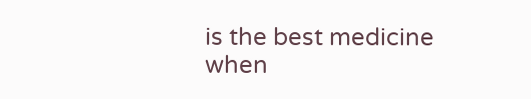is the best medicine when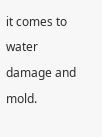it comes to water damage and mold.